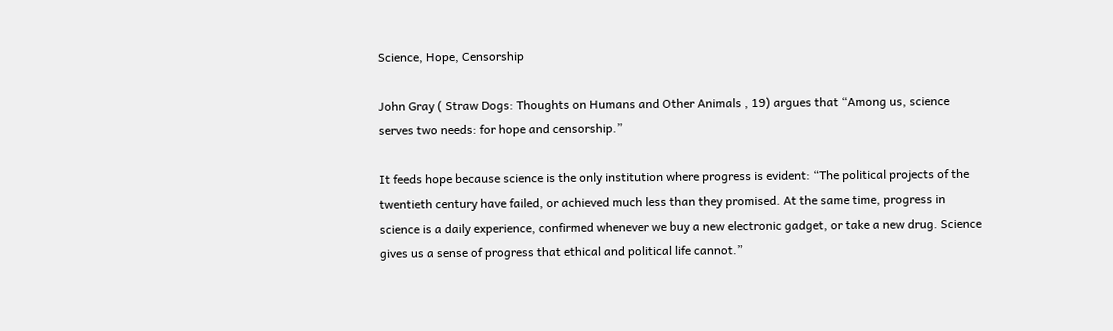Science, Hope, Censorship

John Gray ( Straw Dogs: Thoughts on Humans and Other Animals , 19) argues that “Among us, science serves two needs: for hope and censorship.”

It feeds hope because science is the only institution where progress is evident: “The political projects of the twentieth century have failed, or achieved much less than they promised. At the same time, progress in science is a daily experience, confirmed whenever we buy a new electronic gadget, or take a new drug. Science gives us a sense of progress that ethical and political life cannot.”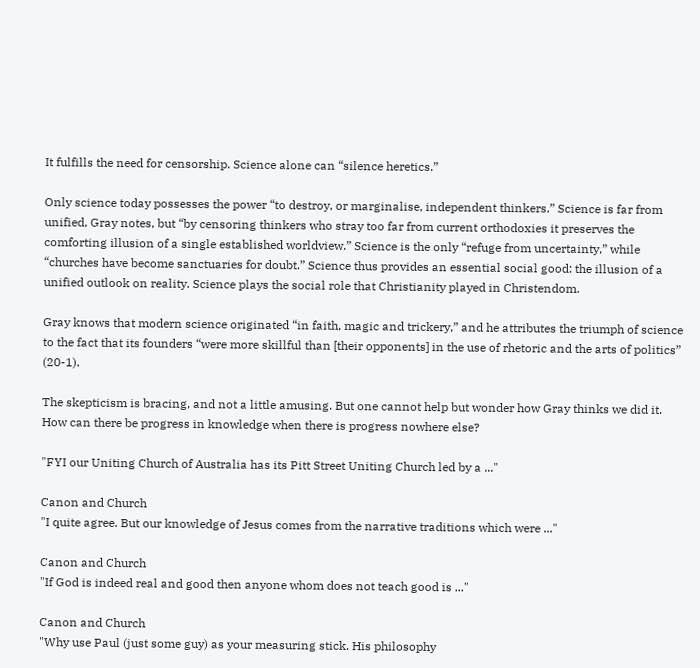It fulfills the need for censorship. Science alone can “silence heretics.”

Only science today possesses the power “to destroy, or marginalise, independent thinkers.” Science is far from unified, Gray notes, but “by censoring thinkers who stray too far from current orthodoxies it preserves the comforting illusion of a single established worldview.” Science is the only “refuge from uncertainty,” while “churches have become sanctuaries for doubt.” Science thus provides an essential social good: the illusion of a unified outlook on reality. Science plays the social role that Christianity played in Christendom.

Gray knows that modern science originated “in faith, magic and trickery,” and he attributes the triumph of science to the fact that its founders “were more skillful than [their opponents] in the use of rhetoric and the arts of politics” (20-1).

The skepticism is bracing, and not a little amusing. But one cannot help but wonder how Gray thinks we did it. How can there be progress in knowledge when there is progress nowhere else?

"FYI our Uniting Church of Australia has its Pitt Street Uniting Church led by a ..."

Canon and Church
"I quite agree. But our knowledge of Jesus comes from the narrative traditions which were ..."

Canon and Church
"If God is indeed real and good then anyone whom does not teach good is ..."

Canon and Church
"Why use Paul (just some guy) as your measuring stick. His philosophy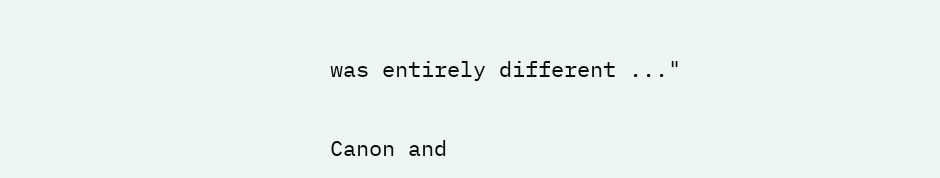was entirely different ..."

Canon and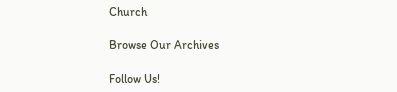Church

Browse Our Archives

Follow Us!